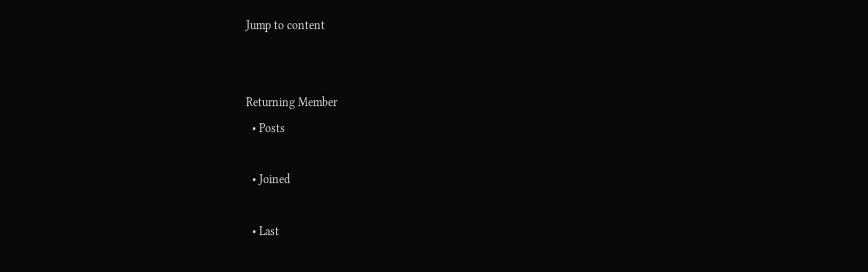Jump to content


Returning Member
  • Posts

  • Joined

  • Last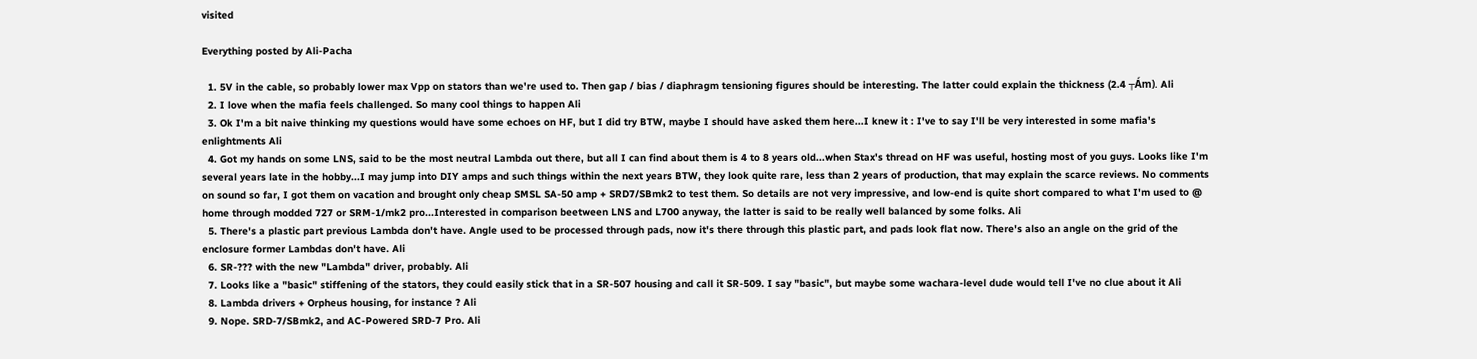visited

Everything posted by Ali-Pacha

  1. 5V in the cable, so probably lower max Vpp on stators than we're used to. Then gap / bias / diaphragm tensioning figures should be interesting. The latter could explain the thickness (2.4 ┬Ám). Ali
  2. I love when the mafia feels challenged. So many cool things to happen Ali
  3. Ok I'm a bit naive thinking my questions would have some echoes on HF, but I did try BTW, maybe I should have asked them here...I knew it : I've to say I'll be very interested in some mafia's enlightments Ali
  4. Got my hands on some LNS, said to be the most neutral Lambda out there, but all I can find about them is 4 to 8 years old...when Stax's thread on HF was useful, hosting most of you guys. Looks like I'm several years late in the hobby...I may jump into DIY amps and such things within the next years BTW, they look quite rare, less than 2 years of production, that may explain the scarce reviews. No comments on sound so far, I got them on vacation and brought only cheap SMSL SA-50 amp + SRD7/SBmk2 to test them. So details are not very impressive, and low-end is quite short compared to what I'm used to @ home through modded 727 or SRM-1/mk2 pro...Interested in comparison beetween LNS and L700 anyway, the latter is said to be really well balanced by some folks. Ali
  5. There's a plastic part previous Lambda don't have. Angle used to be processed through pads, now it's there through this plastic part, and pads look flat now. There's also an angle on the grid of the enclosure former Lambdas don't have. Ali
  6. SR-??? with the new "Lambda" driver, probably. Ali
  7. Looks like a "basic" stiffening of the stators, they could easily stick that in a SR-507 housing and call it SR-509. I say "basic", but maybe some wachara-level dude would tell I've no clue about it Ali
  8. Lambda drivers + Orpheus housing, for instance ? Ali
  9. Nope. SRD-7/SBmk2, and AC-Powered SRD-7 Pro. Ali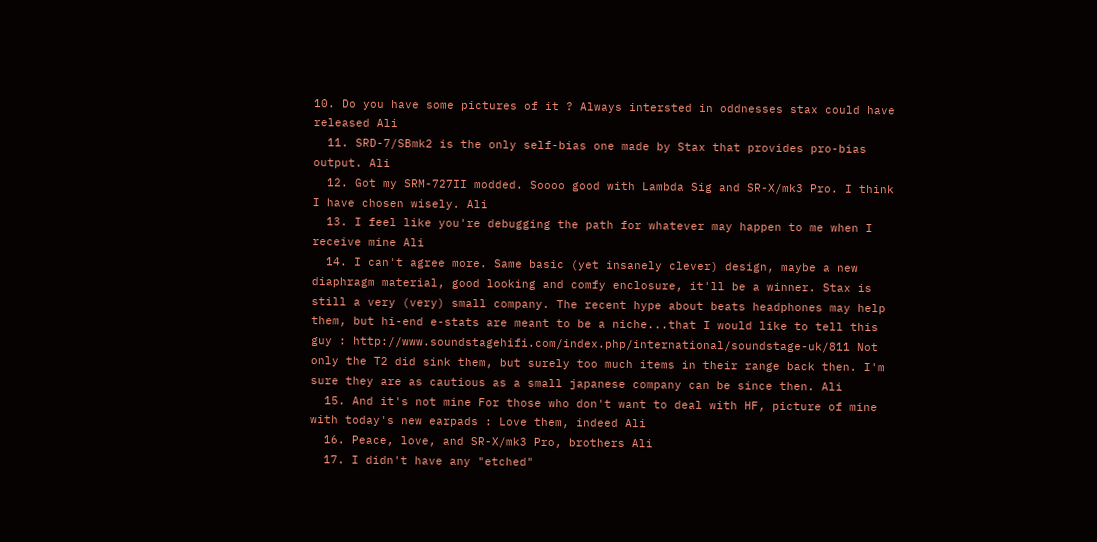10. Do you have some pictures of it ? Always intersted in oddnesses stax could have released Ali
  11. SRD-7/SBmk2 is the only self-bias one made by Stax that provides pro-bias output. Ali
  12. Got my SRM-727II modded. Soooo good with Lambda Sig and SR-X/mk3 Pro. I think I have chosen wisely. Ali
  13. I feel like you're debugging the path for whatever may happen to me when I receive mine Ali
  14. I can't agree more. Same basic (yet insanely clever) design, maybe a new diaphragm material, good looking and comfy enclosure, it'll be a winner. Stax is still a very (very) small company. The recent hype about beats headphones may help them, but hi-end e-stats are meant to be a niche...that I would like to tell this guy : http://www.soundstagehifi.com/index.php/international/soundstage-uk/811 Not only the T2 did sink them, but surely too much items in their range back then. I'm sure they are as cautious as a small japanese company can be since then. Ali
  15. And it's not mine For those who don't want to deal with HF, picture of mine with today's new earpads : Love them, indeed Ali
  16. Peace, love, and SR-X/mk3 Pro, brothers Ali
  17. I didn't have any "etched"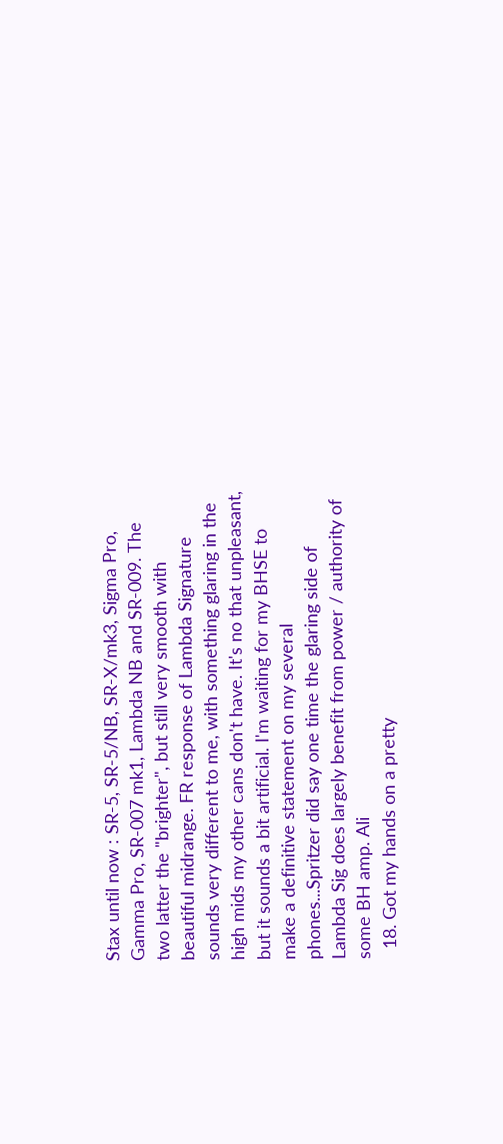Stax until now : SR-5, SR-5/NB, SR-X/mk3, Sigma Pro, Gamma Pro, SR-007 mk1, Lambda NB and SR-009. The two latter the "brighter", but still very smooth with beautiful midrange. FR response of Lambda Signature sounds very different to me, with something glaring in the high mids my other cans don't have. It's no that unpleasant, but it sounds a bit artificial. I'm waiting for my BHSE to make a definitive statement on my several phones...Spritzer did say one time the glaring side of Lambda Sig does largely benefit from power / authority of some BH amp. Ali
  18. Got my hands on a pretty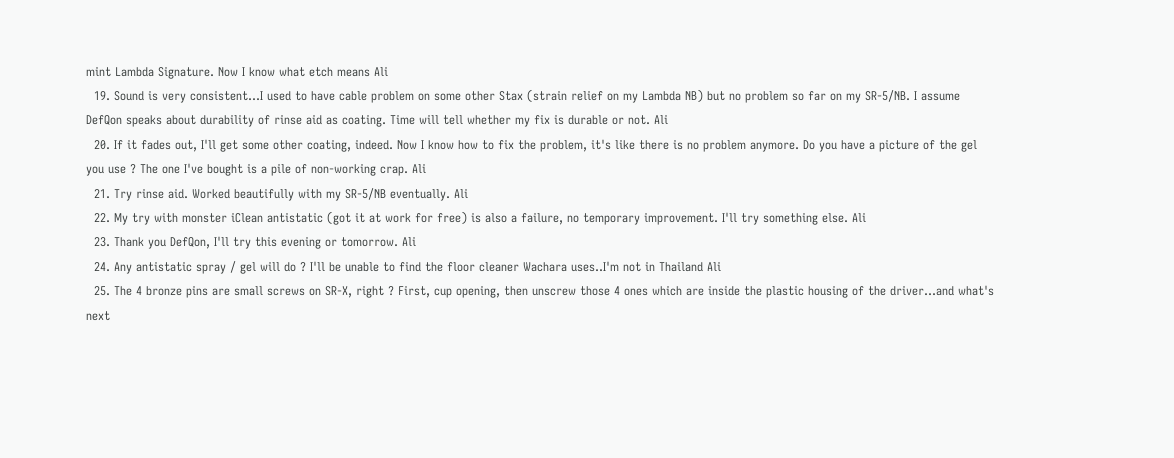mint Lambda Signature. Now I know what etch means Ali
  19. Sound is very consistent...I used to have cable problem on some other Stax (strain relief on my Lambda NB) but no problem so far on my SR-5/NB. I assume DefQon speaks about durability of rinse aid as coating. Time will tell whether my fix is durable or not. Ali
  20. If it fades out, I'll get some other coating, indeed. Now I know how to fix the problem, it's like there is no problem anymore. Do you have a picture of the gel you use ? The one I've bought is a pile of non-working crap. Ali
  21. Try rinse aid. Worked beautifully with my SR-5/NB eventually. Ali
  22. My try with monster iClean antistatic (got it at work for free) is also a failure, no temporary improvement. I'll try something else. Ali
  23. Thank you DefQon, I'll try this evening or tomorrow. Ali
  24. Any antistatic spray / gel will do ? I'll be unable to find the floor cleaner Wachara uses..I'm not in Thailand Ali
  25. The 4 bronze pins are small screws on SR-X, right ? First, cup opening, then unscrew those 4 ones which are inside the plastic housing of the driver...and what's next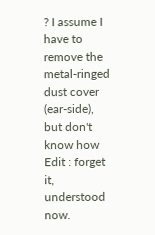? I assume I have to remove the metal-ringed dust cover (ear-side), but don't know how Edit : forget it, understood now.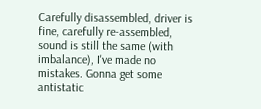Carefully disassembled, driver is fine, carefully re-assembled, sound is still the same (with imbalance), I've made no mistakes. Gonna get some antistatic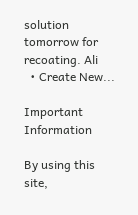solution tomorrow for recoating. Ali
  • Create New...

Important Information

By using this site,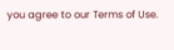you agree to our Terms of Use.